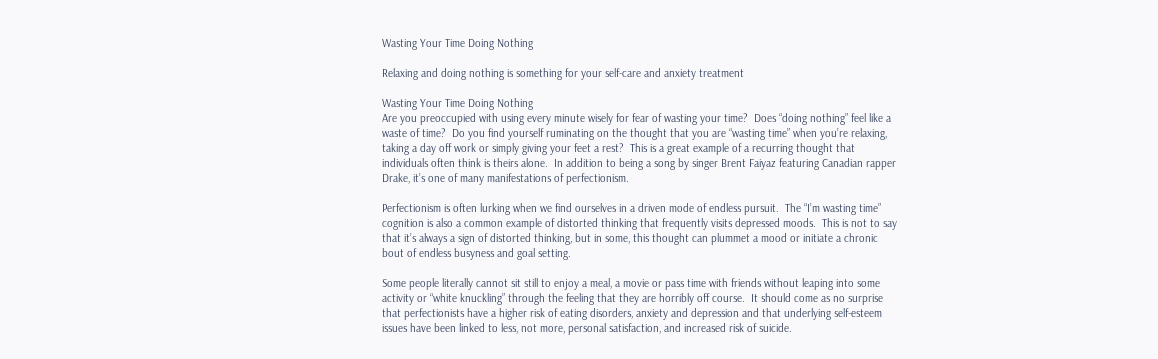Wasting Your Time Doing Nothing

Relaxing and doing nothing is something for your self-care and anxiety treatment

Wasting Your Time Doing Nothing
Are you preoccupied with using every minute wisely for fear of wasting your time?  Does “doing nothing” feel like a waste of time?  Do you find yourself ruminating on the thought that you are “wasting time” when you’re relaxing, taking a day off work or simply giving your feet a rest?  This is a great example of a recurring thought that individuals often think is theirs alone.  In addition to being a song by singer Brent Faiyaz featuring Canadian rapper Drake, it’s one of many manifestations of perfectionism.

Perfectionism is often lurking when we find ourselves in a driven mode of endless pursuit.  The “I’m wasting time” cognition is also a common example of distorted thinking that frequently visits depressed moods.  This is not to say that it’s always a sign of distorted thinking, but in some, this thought can plummet a mood or initiate a chronic bout of endless busyness and goal setting.

Some people literally cannot sit still to enjoy a meal, a movie or pass time with friends without leaping into some activity or “white knuckling” through the feeling that they are horribly off course.  It should come as no surprise that perfectionists have a higher risk of eating disorders, anxiety and depression and that underlying self-esteem issues have been linked to less, not more, personal satisfaction, and increased risk of suicide.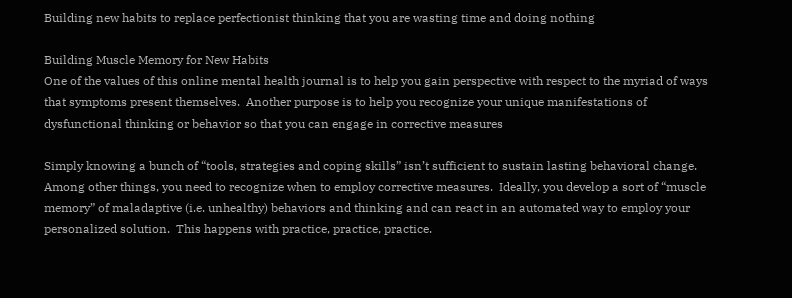Building new habits to replace perfectionist thinking that you are wasting time and doing nothing

Building Muscle Memory for New Habits
One of the values of this online mental health journal is to help you gain perspective with respect to the myriad of ways that symptoms present themselves.  Another purpose is to help you recognize your unique manifestations of dysfunctional thinking or behavior so that you can engage in corrective measures

Simply knowing a bunch of “tools, strategies and coping skills” isn’t sufficient to sustain lasting behavioral change.  Among other things, you need to recognize when to employ corrective measures.  Ideally, you develop a sort of “muscle memory” of maladaptive (i.e. unhealthy) behaviors and thinking and can react in an automated way to employ your personalized solution.  This happens with practice, practice, practice.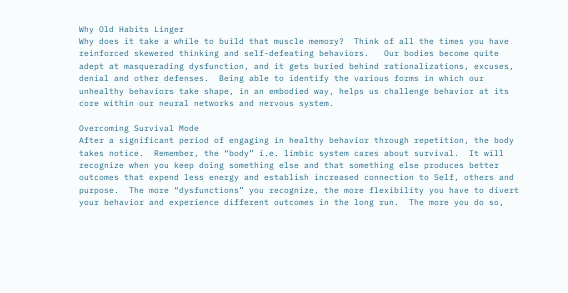Why Old Habits Linger
Why does it take a while to build that muscle memory?  Think of all the times you have reinforced skewered thinking and self-defeating behaviors.   Our bodies become quite adept at masquerading dysfunction, and it gets buried behind rationalizations, excuses, denial and other defenses.  Being able to identify the various forms in which our unhealthy behaviors take shape, in an embodied way, helps us challenge behavior at its core within our neural networks and nervous system.

Overcoming Survival Mode
After a significant period of engaging in healthy behavior through repetition, the body takes notice.  Remember, the “body” i.e. limbic system cares about survival.  It will recognize when you keep doing something else and that something else produces better outcomes that expend less energy and establish increased connection to Self, others and purpose.  The more “dysfunctions” you recognize, the more flexibility you have to divert your behavior and experience different outcomes in the long run.  The more you do so,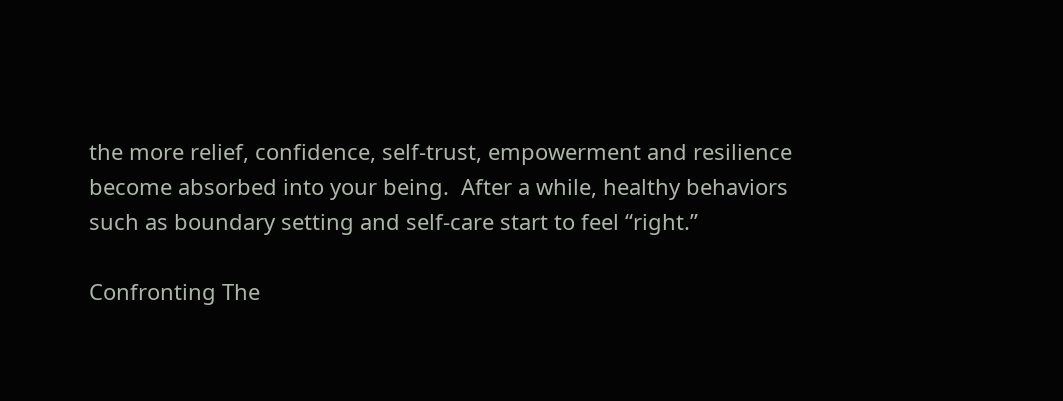the more relief, confidence, self-trust, empowerment and resilience become absorbed into your being.  After a while, healthy behaviors such as boundary setting and self-care start to feel “right.”

Confronting The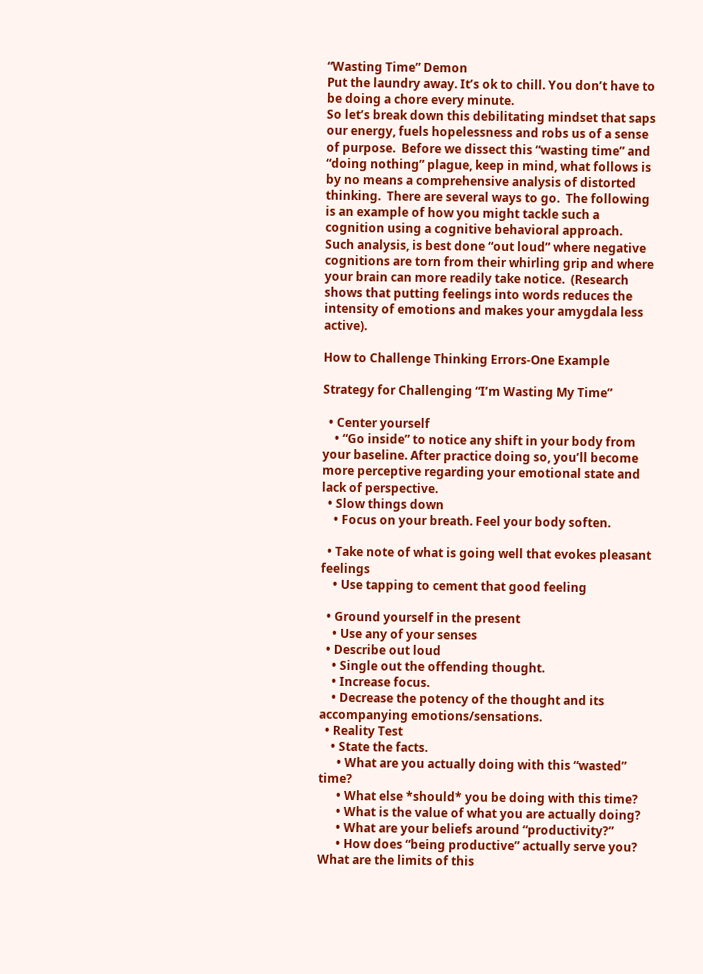“Wasting Time” Demon
Put the laundry away. It’s ok to chill. You don’t have to be doing a chore every minute.
So let’s break down this debilitating mindset that saps our energy, fuels hopelessness and robs us of a sense of purpose.  Before we dissect this “wasting time” and “doing nothing” plague, keep in mind, what follows is by no means a comprehensive analysis of distorted thinking.  There are several ways to go.  The following is an example of how you might tackle such a cognition using a cognitive behavioral approach.  Such analysis, is best done “out loud” where negative cognitions are torn from their whirling grip and where your brain can more readily take notice.  (Research shows that putting feelings into words reduces the intensity of emotions and makes your amygdala less active).

How to Challenge Thinking Errors-One Example

Strategy for Challenging “I’m Wasting My Time”

  • Center yourself
    • “Go inside” to notice any shift in your body from your baseline. After practice doing so, you’ll become more perceptive regarding your emotional state and lack of perspective.
  • Slow things down
    • Focus on your breath. Feel your body soften.

  • Take note of what is going well that evokes pleasant feelings
    • Use tapping to cement that good feeling

  • Ground yourself in the present
    • Use any of your senses
  • Describe out loud
    • Single out the offending thought.
    • Increase focus.
    • Decrease the potency of the thought and its accompanying emotions/sensations.
  • Reality Test
    • State the facts.
      • What are you actually doing with this “wasted” time?
      • What else *should* you be doing with this time?
      • What is the value of what you are actually doing?
      • What are your beliefs around “productivity?”
      • How does “being productive” actually serve you? What are the limits of this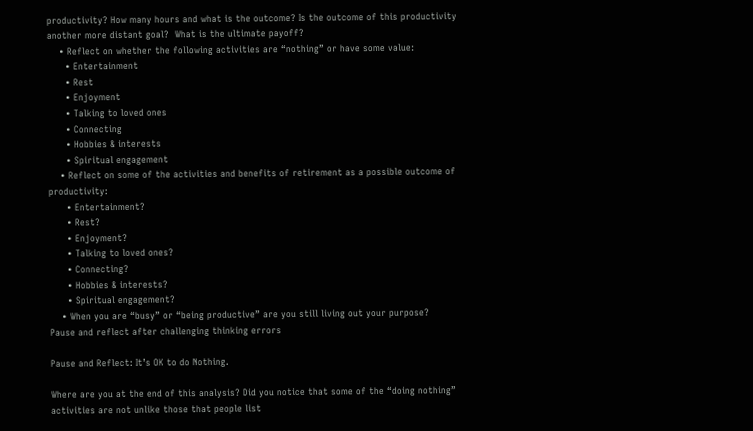productivity? How many hours and what is the outcome? Is the outcome of this productivity another more distant goal?  What is the ultimate payoff?
    • Reflect on whether the following activities are “nothing” or have some value:
      • Entertainment
      • Rest
      • Enjoyment
      • Talking to loved ones
      • Connecting
      • Hobbies & interests
      • Spiritual engagement
    • Reflect on some of the activities and benefits of retirement as a possible outcome of productivity:
      • Entertainment?
      • Rest?
      • Enjoyment?
      • Talking to loved ones?
      • Connecting?
      • Hobbies & interests?
      • Spiritual engagement?
    • When you are “busy” or “being productive” are you still living out your purpose?
Pause and reflect after challenging thinking errors

Pause and Reflect: It’s OK to do Nothing.

Where are you at the end of this analysis? Did you notice that some of the “doing nothing” activities are not unlike those that people list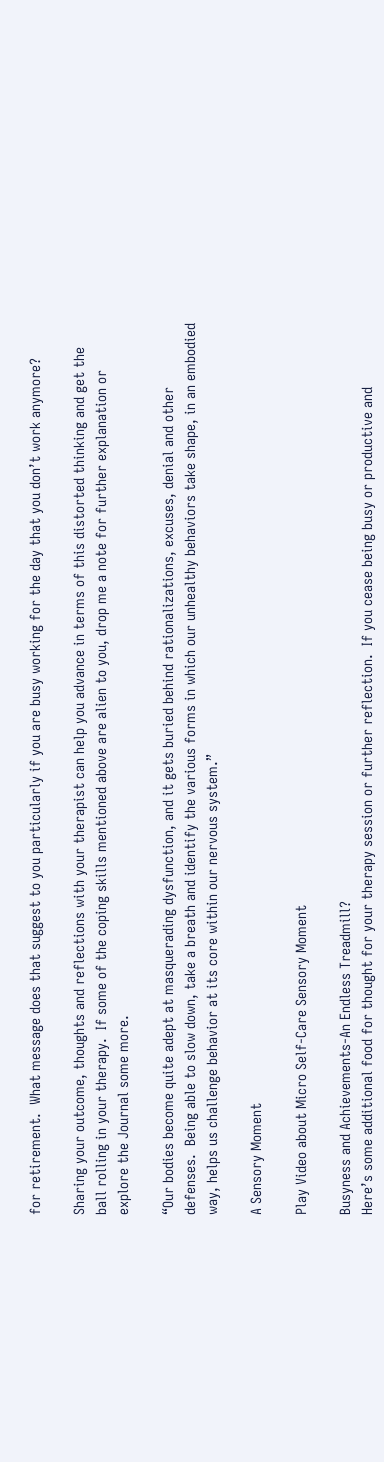for retirement.  What message does that suggest to you particularly if you are busy working for the day that you don’t work anymore?

Sharing your outcome, thoughts and reflections with your therapist can help you advance in terms of this distorted thinking and get the ball rolling in your therapy.  If some of the coping skills mentioned above are alien to you, drop me a note for further explanation or explore the Journal some more.

“Our bodies become quite adept at masquerading dysfunction, and it gets buried behind rationalizations, excuses, denial and other defenses.  Being able to slow down, take a breath and identify the various forms in which our unhealthy behaviors take shape, in an embodied way, helps us challenge behavior at its core within our nervous system.”

A Sensory Moment

Play Video about Micro Self-Care Sensory Moment

Busyness and Achievements-An Endless Treadmill?
Here’s some additional food for thought for your therapy session or further reflection.  If you cease being busy or productive and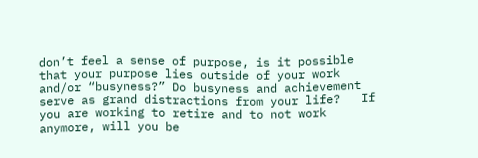don’t feel a sense of purpose, is it possible that your purpose lies outside of your work and/or “busyness?” Do busyness and achievement serve as grand distractions from your life?   If you are working to retire and to not work anymore, will you be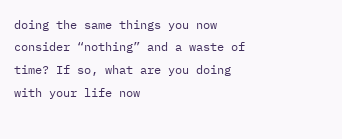doing the same things you now consider “nothing” and a waste of time? If so, what are you doing with your life now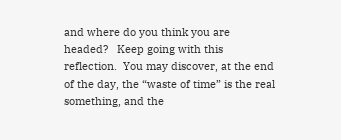and where do you think you are headed?   Keep going with this reflection.  You may discover, at the end of the day, the “waste of time” is the real something, and the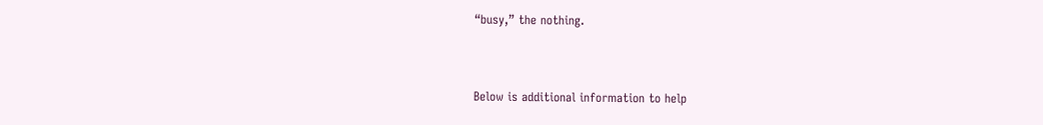“busy,” the nothing.


Below is additional information to help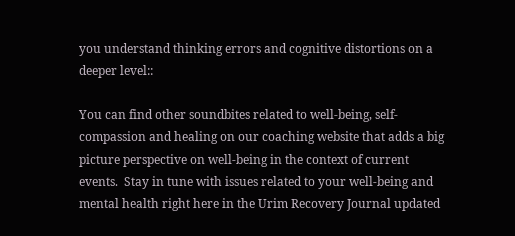you understand thinking errors and cognitive distortions on a deeper level::

You can find other soundbites related to well-being, self-compassion and healing on our coaching website that adds a big picture perspective on well-being in the context of current events.  Stay in tune with issues related to your well-being and mental health right here in the Urim Recovery Journal updated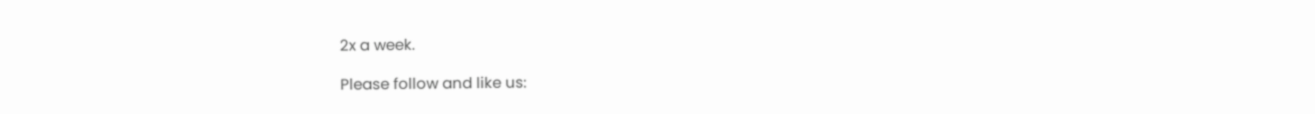2x a week.

Please follow and like us: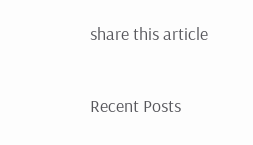share this article

Recent Posts